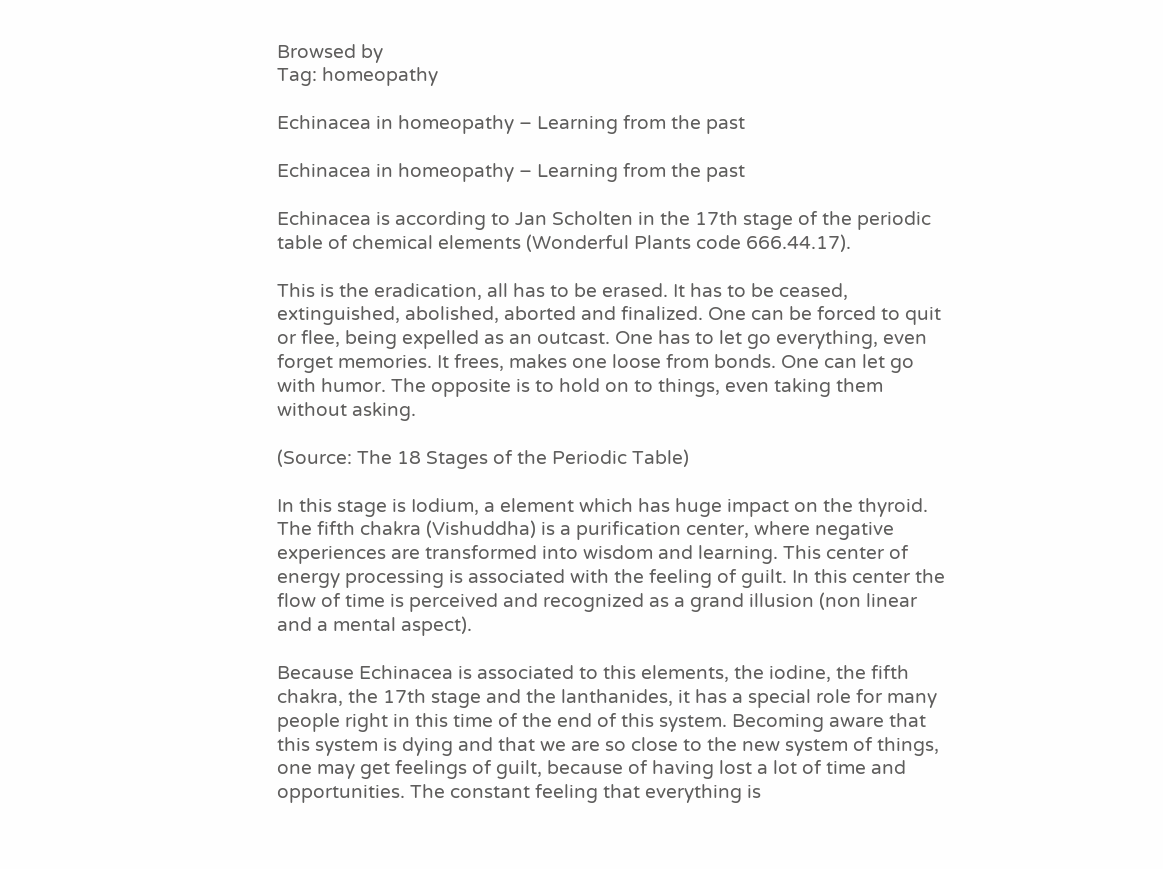Browsed by
Tag: homeopathy

Echinacea in homeopathy – Learning from the past

Echinacea in homeopathy – Learning from the past

Echinacea is according to Jan Scholten in the 17th stage of the periodic table of chemical elements (Wonderful Plants code 666.44.17).

This is the eradication, all has to be erased. It has to be ceased, extinguished, abolished, aborted and finalized. One can be forced to quit or flee, being expelled as an outcast. One has to let go everything, even forget memories. It frees, makes one loose from bonds. One can let go with humor. The opposite is to hold on to things, even taking them without asking.

(Source: The 18 Stages of the Periodic Table)

In this stage is Iodium, a element which has huge impact on the thyroid. The fifth chakra (Vishuddha) is a purification center, where negative experiences are transformed into wisdom and learning. This center of energy processing is associated with the feeling of guilt. In this center the flow of time is perceived and recognized as a grand illusion (non linear and a mental aspect).

Because Echinacea is associated to this elements, the iodine, the fifth chakra, the 17th stage and the lanthanides, it has a special role for many people right in this time of the end of this system. Becoming aware that this system is dying and that we are so close to the new system of things, one may get feelings of guilt, because of having lost a lot of time and opportunities. The constant feeling that everything is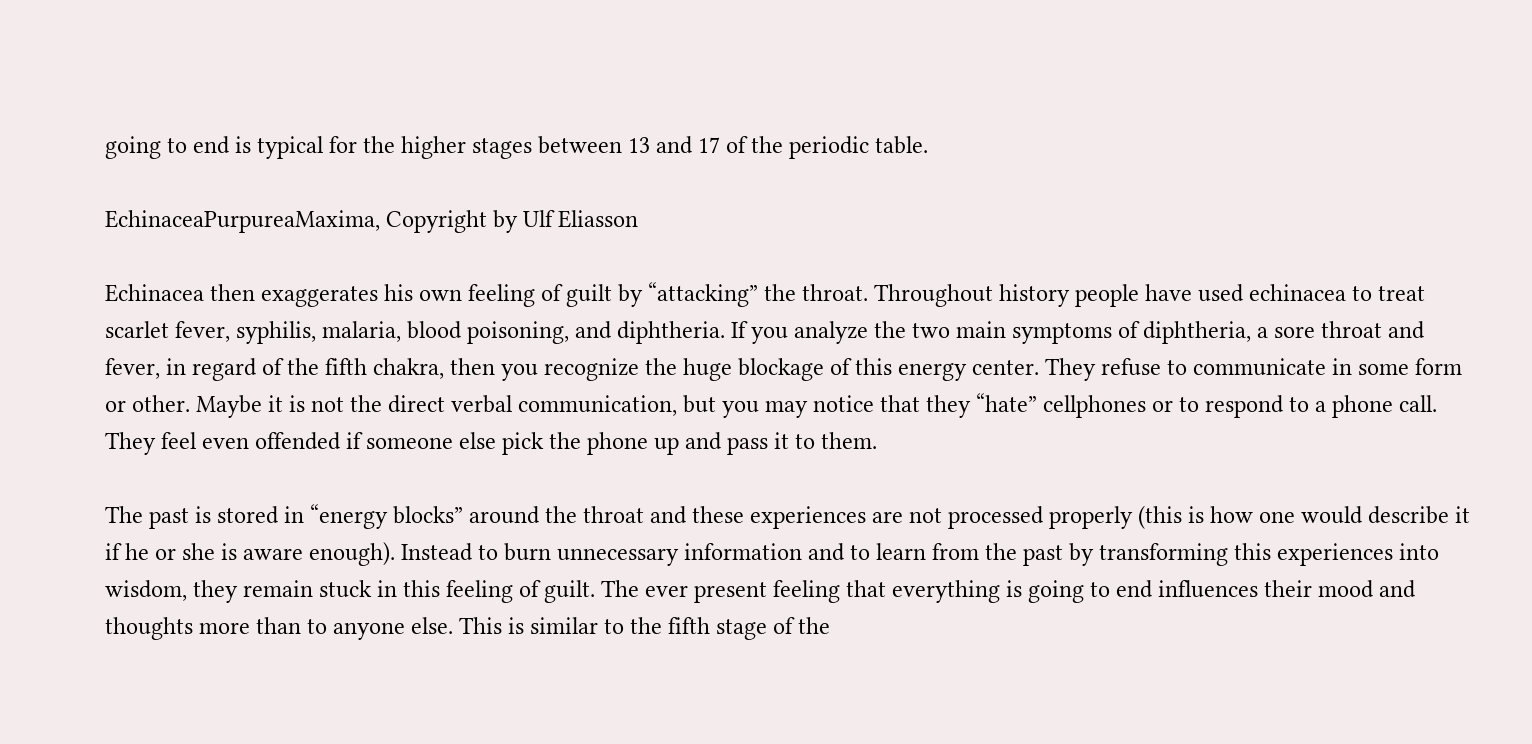going to end is typical for the higher stages between 13 and 17 of the periodic table.

EchinaceaPurpureaMaxima, Copyright by Ulf Eliasson

Echinacea then exaggerates his own feeling of guilt by “attacking” the throat. Throughout history people have used echinacea to treat scarlet fever, syphilis, malaria, blood poisoning, and diphtheria. If you analyze the two main symptoms of diphtheria, a sore throat and fever, in regard of the fifth chakra, then you recognize the huge blockage of this energy center. They refuse to communicate in some form or other. Maybe it is not the direct verbal communication, but you may notice that they “hate” cellphones or to respond to a phone call. They feel even offended if someone else pick the phone up and pass it to them.

The past is stored in “energy blocks” around the throat and these experiences are not processed properly (this is how one would describe it if he or she is aware enough). Instead to burn unnecessary information and to learn from the past by transforming this experiences into wisdom, they remain stuck in this feeling of guilt. The ever present feeling that everything is going to end influences their mood and thoughts more than to anyone else. This is similar to the fifth stage of the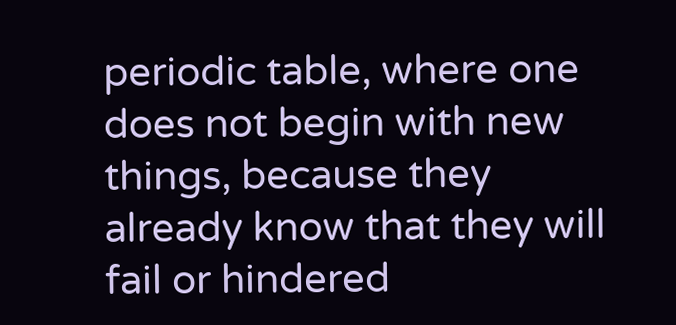periodic table, where one does not begin with new things, because they already know that they will fail or hindered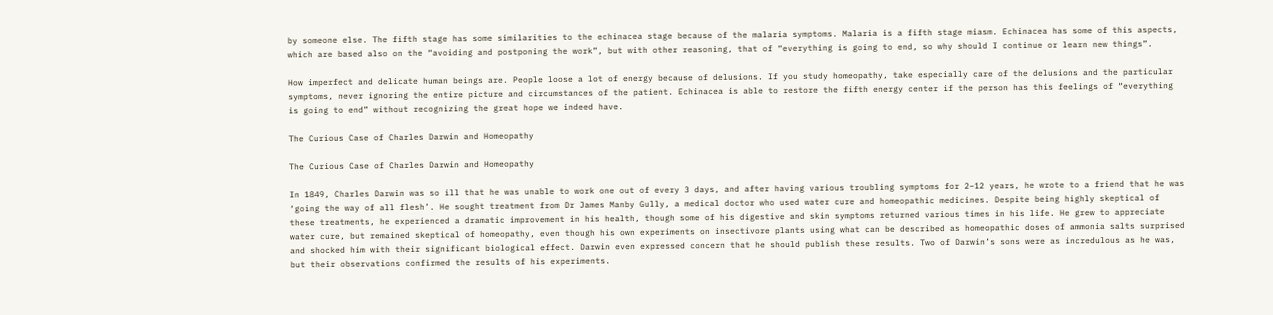by someone else. The fifth stage has some similarities to the echinacea stage because of the malaria symptoms. Malaria is a fifth stage miasm. Echinacea has some of this aspects, which are based also on the “avoiding and postponing the work”, but with other reasoning, that of “everything is going to end, so why should I continue or learn new things”.

How imperfect and delicate human beings are. People loose a lot of energy because of delusions. If you study homeopathy, take especially care of the delusions and the particular symptoms, never ignoring the entire picture and circumstances of the patient. Echinacea is able to restore the fifth energy center if the person has this feelings of “everything is going to end” without recognizing the great hope we indeed have.

The Curious Case of Charles Darwin and Homeopathy

The Curious Case of Charles Darwin and Homeopathy

In 1849, Charles Darwin was so ill that he was unable to work one out of every 3 days, and after having various troubling symptoms for 2–12 years, he wrote to a friend that he was ‘going the way of all flesh’. He sought treatment from Dr James Manby Gully, a medical doctor who used water cure and homeopathic medicines. Despite being highly skeptical of these treatments, he experienced a dramatic improvement in his health, though some of his digestive and skin symptoms returned various times in his life. He grew to appreciate water cure, but remained skeptical of homeopathy, even though his own experiments on insectivore plants using what can be described as homeopathic doses of ammonia salts surprised and shocked him with their significant biological effect. Darwin even expressed concern that he should publish these results. Two of Darwin’s sons were as incredulous as he was, but their observations confirmed the results of his experiments.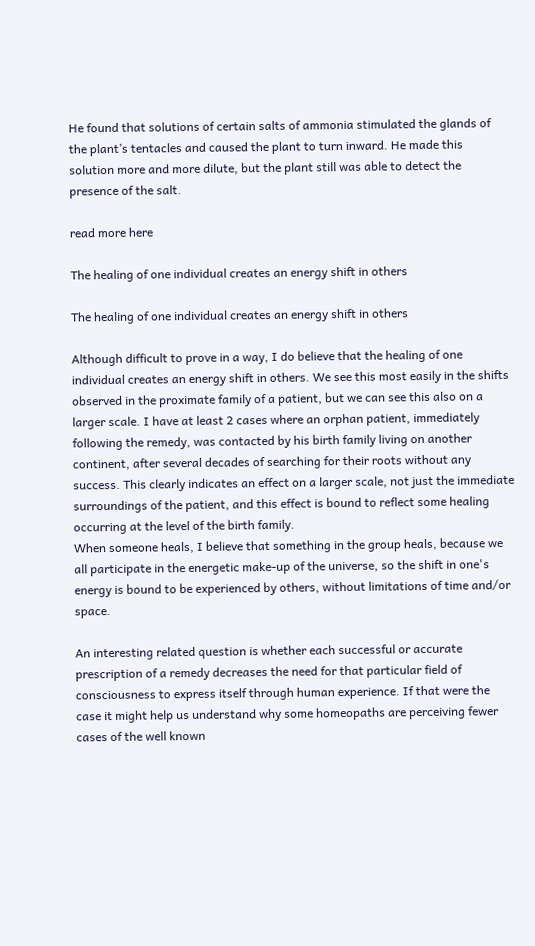He found that solutions of certain salts of ammonia stimulated the glands of the plant’s tentacles and caused the plant to turn inward. He made this solution more and more dilute, but the plant still was able to detect the presence of the salt.

read more here

The healing of one individual creates an energy shift in others

The healing of one individual creates an energy shift in others

Although difficult to prove in a way, I do believe that the healing of one individual creates an energy shift in others. We see this most easily in the shifts observed in the proximate family of a patient, but we can see this also on a larger scale. I have at least 2 cases where an orphan patient, immediately following the remedy, was contacted by his birth family living on another continent, after several decades of searching for their roots without any success. This clearly indicates an effect on a larger scale, not just the immediate surroundings of the patient, and this effect is bound to reflect some healing occurring at the level of the birth family.
When someone heals, I believe that something in the group heals, because we all participate in the energetic make-up of the universe, so the shift in one's energy is bound to be experienced by others, without limitations of time and/or space.

An interesting related question is whether each successful or accurate prescription of a remedy decreases the need for that particular field of consciousness to express itself through human experience. If that were the case it might help us understand why some homeopaths are perceiving fewer cases of the well known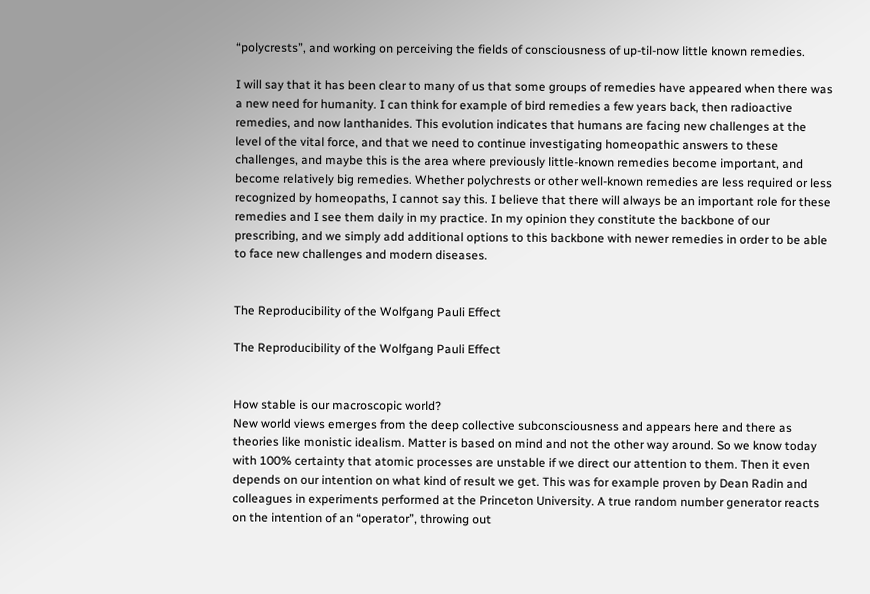“polycrests”, and working on perceiving the fields of consciousness of up-til-now little known remedies.

I will say that it has been clear to many of us that some groups of remedies have appeared when there was a new need for humanity. I can think for example of bird remedies a few years back, then radioactive remedies, and now lanthanides. This evolution indicates that humans are facing new challenges at the level of the vital force, and that we need to continue investigating homeopathic answers to these challenges, and maybe this is the area where previously little-known remedies become important, and become relatively big remedies. Whether polychrests or other well-known remedies are less required or less recognized by homeopaths, I cannot say this. I believe that there will always be an important role for these remedies and I see them daily in my practice. In my opinion they constitute the backbone of our prescribing, and we simply add additional options to this backbone with newer remedies in order to be able to face new challenges and modern diseases.


The Reproducibility of the Wolfgang Pauli Effect

The Reproducibility of the Wolfgang Pauli Effect


How stable is our macroscopic world?
New world views emerges from the deep collective subconsciousness and appears here and there as theories like monistic idealism. Matter is based on mind and not the other way around. So we know today with 100% certainty that atomic processes are unstable if we direct our attention to them. Then it even depends on our intention on what kind of result we get. This was for example proven by Dean Radin and colleagues in experiments performed at the Princeton University. A true random number generator reacts on the intention of an “operator”, throwing out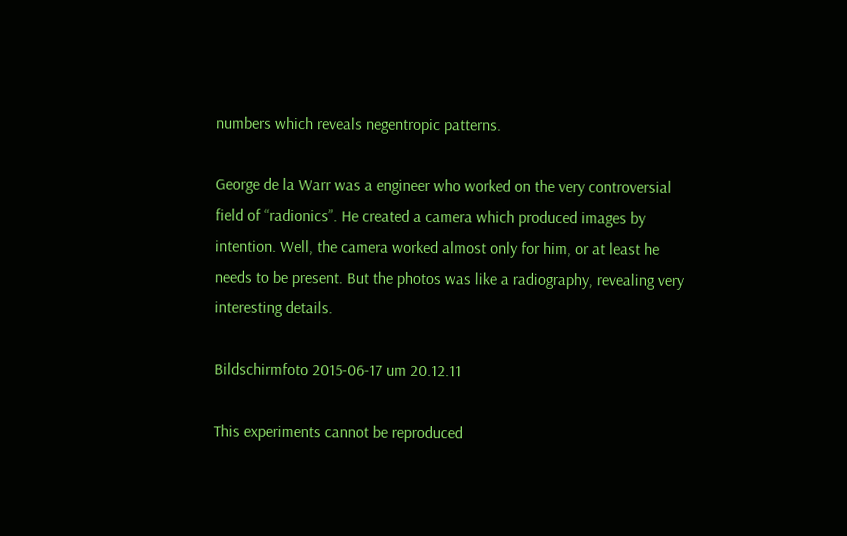numbers which reveals negentropic patterns.

George de la Warr was a engineer who worked on the very controversial field of “radionics”. He created a camera which produced images by intention. Well, the camera worked almost only for him, or at least he needs to be present. But the photos was like a radiography, revealing very interesting details.

Bildschirmfoto 2015-06-17 um 20.12.11

This experiments cannot be reproduced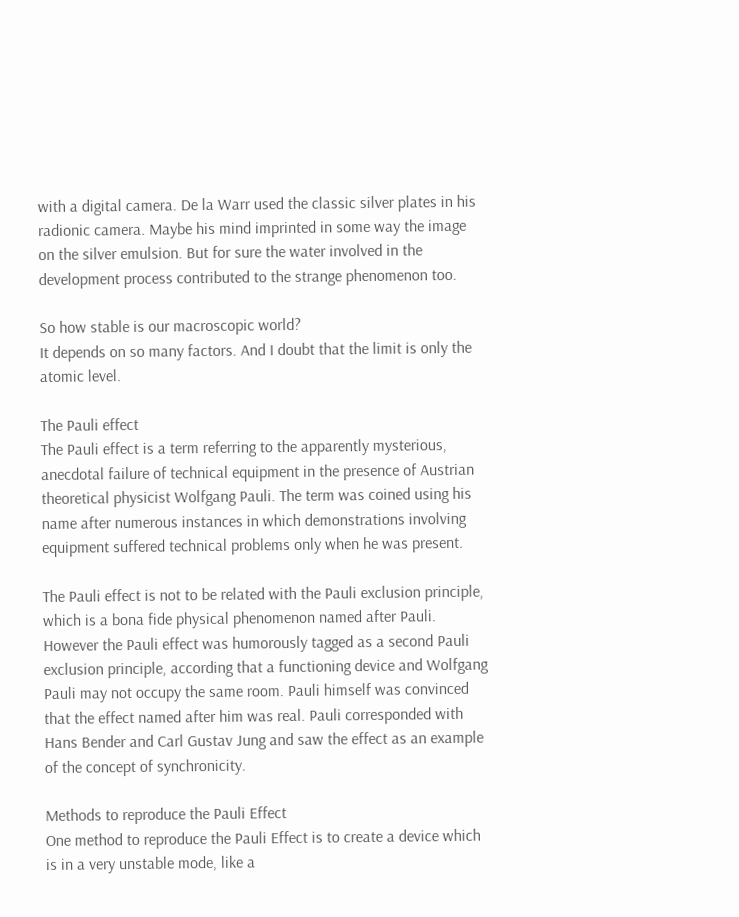with a digital camera. De la Warr used the classic silver plates in his radionic camera. Maybe his mind imprinted in some way the image on the silver emulsion. But for sure the water involved in the development process contributed to the strange phenomenon too.

So how stable is our macroscopic world?
It depends on so many factors. And I doubt that the limit is only the atomic level.

The Pauli effect
The Pauli effect is a term referring to the apparently mysterious, anecdotal failure of technical equipment in the presence of Austrian theoretical physicist Wolfgang Pauli. The term was coined using his name after numerous instances in which demonstrations involving equipment suffered technical problems only when he was present.

The Pauli effect is not to be related with the Pauli exclusion principle, which is a bona fide physical phenomenon named after Pauli. However the Pauli effect was humorously tagged as a second Pauli exclusion principle, according that a functioning device and Wolfgang Pauli may not occupy the same room. Pauli himself was convinced that the effect named after him was real. Pauli corresponded with Hans Bender and Carl Gustav Jung and saw the effect as an example of the concept of synchronicity.

Methods to reproduce the Pauli Effect
One method to reproduce the Pauli Effect is to create a device which is in a very unstable mode, like a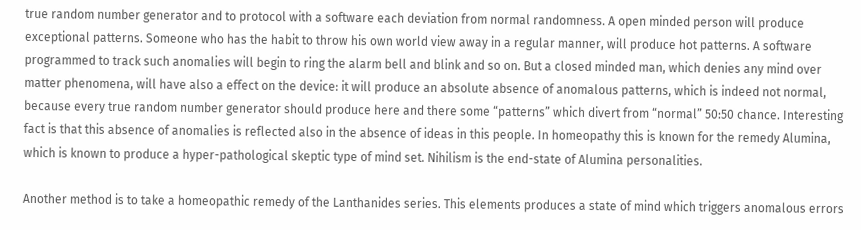true random number generator and to protocol with a software each deviation from normal randomness. A open minded person will produce exceptional patterns. Someone who has the habit to throw his own world view away in a regular manner, will produce hot patterns. A software programmed to track such anomalies will begin to ring the alarm bell and blink and so on. But a closed minded man, which denies any mind over matter phenomena, will have also a effect on the device: it will produce an absolute absence of anomalous patterns, which is indeed not normal, because every true random number generator should produce here and there some “patterns” which divert from “normal” 50:50 chance. Interesting fact is that this absence of anomalies is reflected also in the absence of ideas in this people. In homeopathy this is known for the remedy Alumina, which is known to produce a hyper-pathological skeptic type of mind set. Nihilism is the end-state of Alumina personalities.

Another method is to take a homeopathic remedy of the Lanthanides series. This elements produces a state of mind which triggers anomalous errors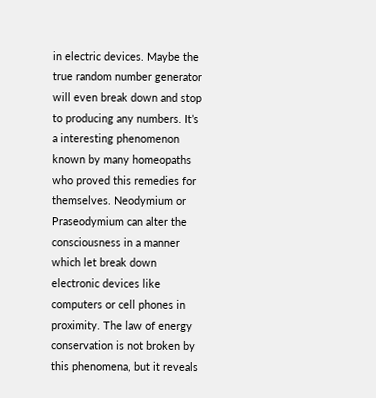in electric devices. Maybe the true random number generator will even break down and stop to producing any numbers. It’s a interesting phenomenon known by many homeopaths who proved this remedies for themselves. Neodymium or Praseodymium can alter the consciousness in a manner which let break down electronic devices like computers or cell phones in proximity. The law of energy conservation is not broken by this phenomena, but it reveals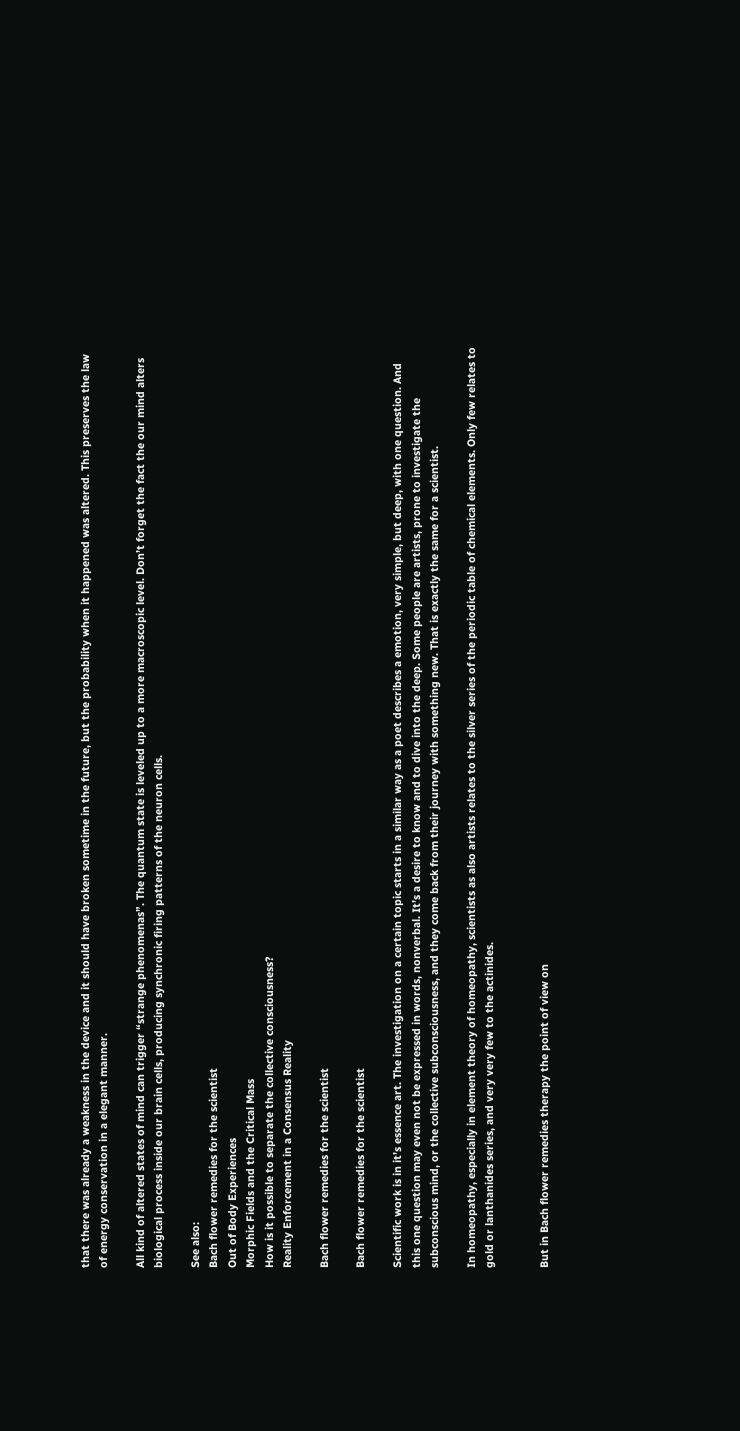that there was already a weakness in the device and it should have broken sometime in the future, but the probability when it happened was altered. This preserves the law of energy conservation in a elegant manner.

All kind of altered states of mind can trigger “strange phenomenas”. The quantum state is leveled up to a more macroscopic level. Don’t forget the fact the our mind alters biological process inside our brain cells, producing synchronic firing patterns of the neuron cells.

See also:
Bach flower remedies for the scientist
Out of Body Experiences
Morphic Fields and the Critical Mass
How is it possible to separate the collective consciousness?
Reality Enforcement in a Consensus Reality

Bach flower remedies for the scientist

Bach flower remedies for the scientist

Scientific work is in it’s essence art. The investigation on a certain topic starts in a similar way as a poet describes a emotion, very simple, but deep, with one question. And this one question may even not be expressed in words, nonverbal. It’s a desire to know and to dive into the deep. Some people are artists, prone to investigate the subconscious mind, or the collective subconsciousness, and they come back from their journey with something new. That is exactly the same for a scientist.

In homeopathy, especially in element theory of homeopathy, scientists as also artists relates to the silver series of the periodic table of chemical elements. Only few relates to gold or lanthanides series, and very very few to the actinides.


But in Bach flower remedies therapy the point of view on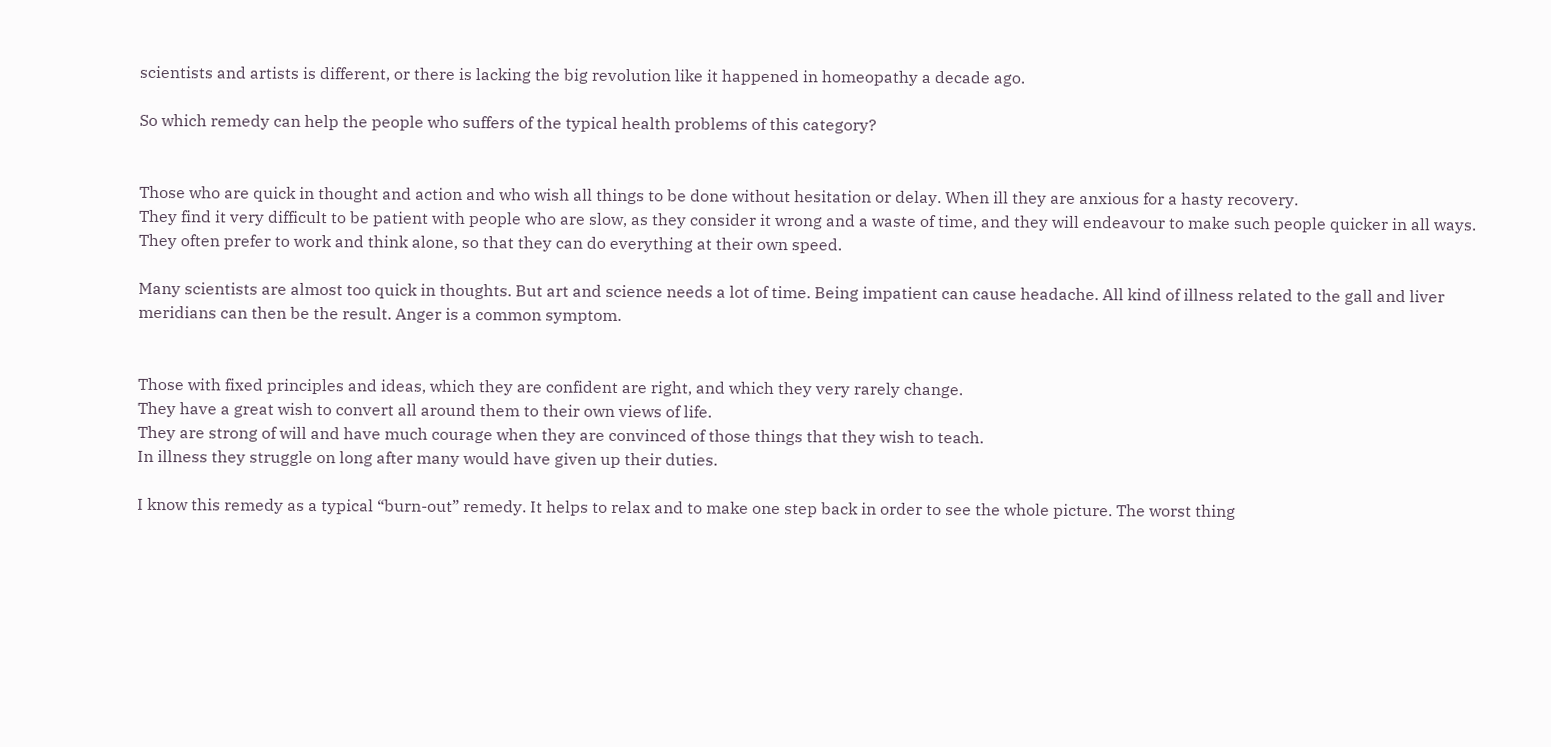scientists and artists is different, or there is lacking the big revolution like it happened in homeopathy a decade ago.

So which remedy can help the people who suffers of the typical health problems of this category?


Those who are quick in thought and action and who wish all things to be done without hesitation or delay. When ill they are anxious for a hasty recovery.
They find it very difficult to be patient with people who are slow, as they consider it wrong and a waste of time, and they will endeavour to make such people quicker in all ways.
They often prefer to work and think alone, so that they can do everything at their own speed.

Many scientists are almost too quick in thoughts. But art and science needs a lot of time. Being impatient can cause headache. All kind of illness related to the gall and liver meridians can then be the result. Anger is a common symptom.


Those with fixed principles and ideas, which they are confident are right, and which they very rarely change.
They have a great wish to convert all around them to their own views of life.
They are strong of will and have much courage when they are convinced of those things that they wish to teach.
In illness they struggle on long after many would have given up their duties.

I know this remedy as a typical “burn-out” remedy. It helps to relax and to make one step back in order to see the whole picture. The worst thing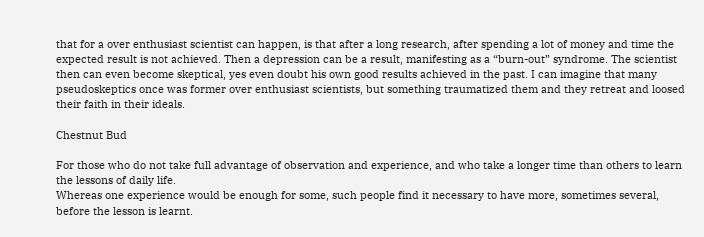that for a over enthusiast scientist can happen, is that after a long research, after spending a lot of money and time the expected result is not achieved. Then a depression can be a result, manifesting as a “burn-out” syndrome. The scientist then can even become skeptical, yes even doubt his own good results achieved in the past. I can imagine that many pseudoskeptics once was former over enthusiast scientists, but something traumatized them and they retreat and loosed their faith in their ideals.

Chestnut Bud

For those who do not take full advantage of observation and experience, and who take a longer time than others to learn the lessons of daily life.
Whereas one experience would be enough for some, such people find it necessary to have more, sometimes several, before the lesson is learnt.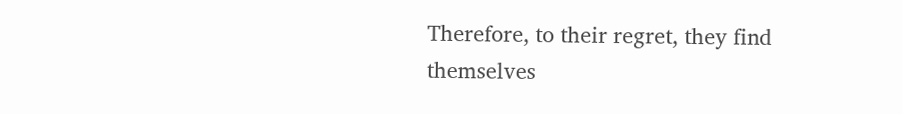Therefore, to their regret, they find themselves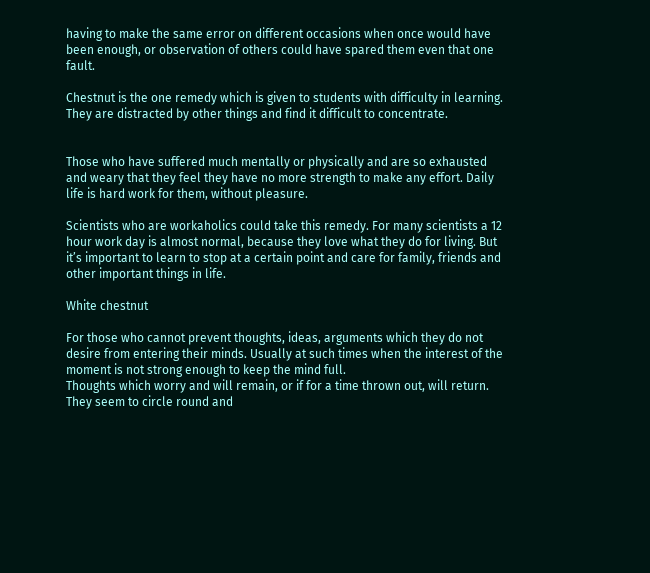having to make the same error on different occasions when once would have been enough, or observation of others could have spared them even that one fault.

Chestnut is the one remedy which is given to students with difficulty in learning. They are distracted by other things and find it difficult to concentrate.


Those who have suffered much mentally or physically and are so exhausted and weary that they feel they have no more strength to make any effort. Daily life is hard work for them, without pleasure.

Scientists who are workaholics could take this remedy. For many scientists a 12 hour work day is almost normal, because they love what they do for living. But it’s important to learn to stop at a certain point and care for family, friends and other important things in life.

White chestnut

For those who cannot prevent thoughts, ideas, arguments which they do not desire from entering their minds. Usually at such times when the interest of the moment is not strong enough to keep the mind full.
Thoughts which worry and will remain, or if for a time thrown out, will return. They seem to circle round and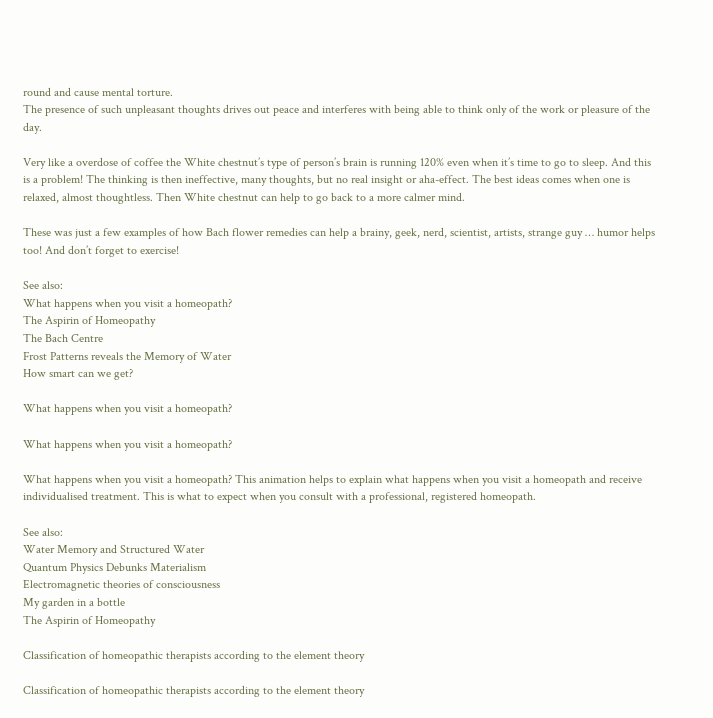round and cause mental torture.
The presence of such unpleasant thoughts drives out peace and interferes with being able to think only of the work or pleasure of the day.

Very like a overdose of coffee the White chestnut’s type of person’s brain is running 120% even when it’s time to go to sleep. And this is a problem! The thinking is then ineffective, many thoughts, but no real insight or aha-effect. The best ideas comes when one is relaxed, almost thoughtless. Then White chestnut can help to go back to a more calmer mind.

These was just a few examples of how Bach flower remedies can help a brainy, geek, nerd, scientist, artists, strange guy … humor helps too! And don’t forget to exercise!

See also:
What happens when you visit a homeopath?
The Aspirin of Homeopathy
The Bach Centre
Frost Patterns reveals the Memory of Water
How smart can we get?

What happens when you visit a homeopath?

What happens when you visit a homeopath?

What happens when you visit a homeopath? This animation helps to explain what happens when you visit a homeopath and receive individualised treatment. This is what to expect when you consult with a professional, registered homeopath.

See also:
Water Memory and Structured Water
Quantum Physics Debunks Materialism
Electromagnetic theories of consciousness
My garden in a bottle
The Aspirin of Homeopathy

Classification of homeopathic therapists according to the element theory

Classification of homeopathic therapists according to the element theory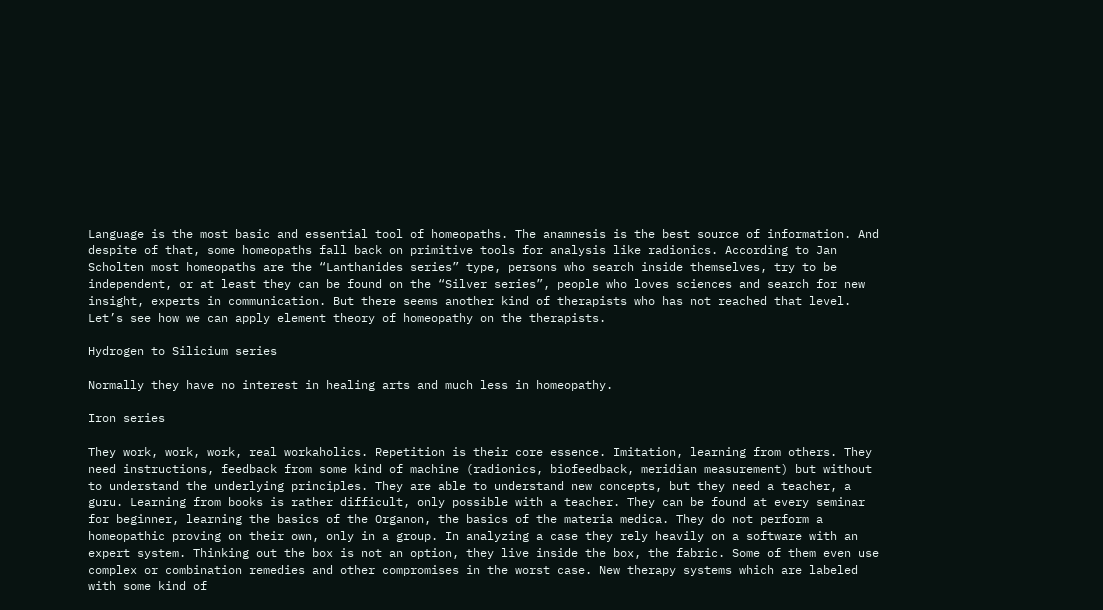Language is the most basic and essential tool of homeopaths. The anamnesis is the best source of information. And despite of that, some homeopaths fall back on primitive tools for analysis like radionics. According to Jan Scholten most homeopaths are the “Lanthanides series” type, persons who search inside themselves, try to be independent, or at least they can be found on the “Silver series”, people who loves sciences and search for new insight, experts in communication. But there seems another kind of therapists who has not reached that level. Let’s see how we can apply element theory of homeopathy on the therapists.

Hydrogen to Silicium series

Normally they have no interest in healing arts and much less in homeopathy.

Iron series

They work, work, work, real workaholics. Repetition is their core essence. Imitation, learning from others. They need instructions, feedback from some kind of machine (radionics, biofeedback, meridian measurement) but without to understand the underlying principles. They are able to understand new concepts, but they need a teacher, a guru. Learning from books is rather difficult, only possible with a teacher. They can be found at every seminar for beginner, learning the basics of the Organon, the basics of the materia medica. They do not perform a homeopathic proving on their own, only in a group. In analyzing a case they rely heavily on a software with an expert system. Thinking out the box is not an option, they live inside the box, the fabric. Some of them even use complex or combination remedies and other compromises in the worst case. New therapy systems which are labeled with some kind of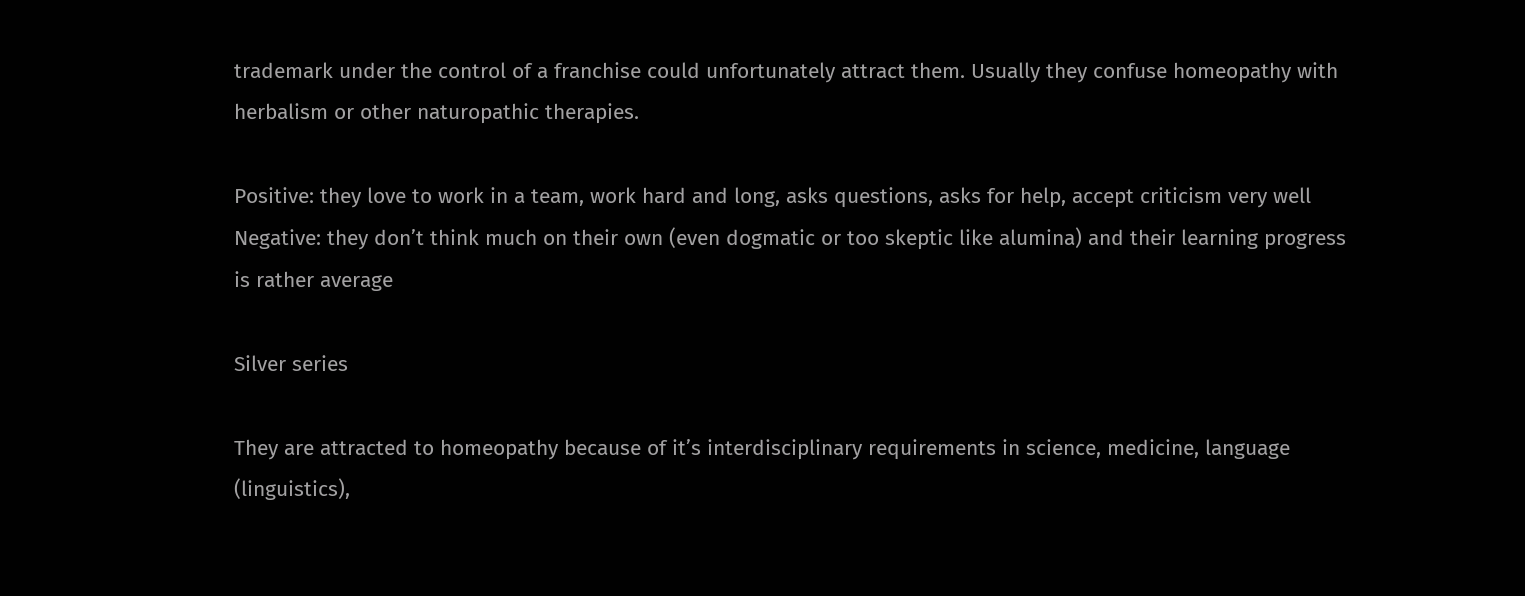trademark under the control of a franchise could unfortunately attract them. Usually they confuse homeopathy with herbalism or other naturopathic therapies.

Positive: they love to work in a team, work hard and long, asks questions, asks for help, accept criticism very well
Negative: they don’t think much on their own (even dogmatic or too skeptic like alumina) and their learning progress is rather average

Silver series

They are attracted to homeopathy because of it’s interdisciplinary requirements in science, medicine, language (linguistics),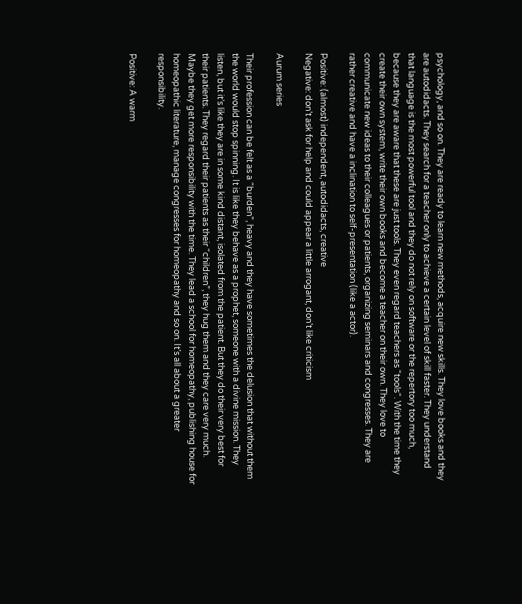psychology, and so on. They are ready to learn new methods, acquire new skills. They love books and they are autodidacts. They search for a teacher only to achieve a certain level of skill faster. They understand that language is the most powerful tool and they do not rely on software or the repertory too much, because they are aware that these are just tools. They even regard teachers as “tools“. With the time they create their own system, write their own books and become a teacher on their own. They love to communicate new ideas to their colleagues or patients, organizing seminars and congresses. They are rather creative and have a inclination to self-presentation (like a actor).

Positive: (almost) independent, autodidacts, creative
Negative: don’t ask for help and could appear a little arrogant, don’t like criticism

Aurum series

Their profession can be felt as a “burden”, heavy and they have sometimes the delusion that without them the world would stop spinning. It is like they behave as a prophet, someone with a divine mission. They listen, but it’s like they are in some kind distant, isolated from the patient. But they do their very best for their patients. They regard their patients as their “children”, they hug them and they care very much. Maybe they get more responsibility with the time. They lead a school for homeopathy, publishing house for homeopathic literature, manage congresses for homeopathy and so on. It’s all about a greater responsibility.

Positive: A warm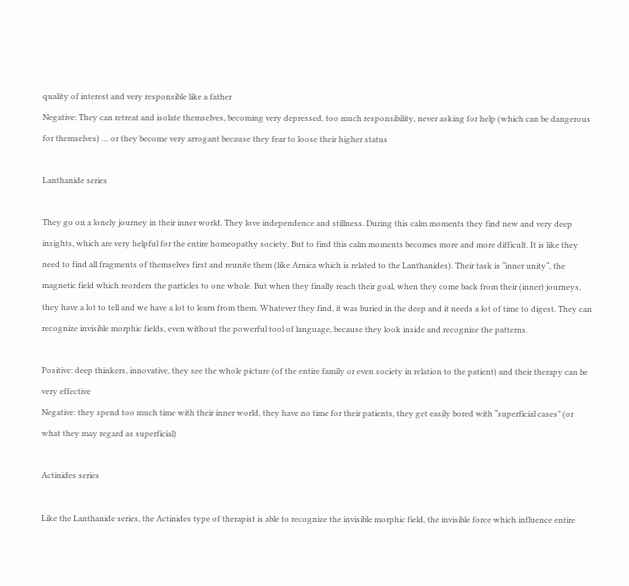quality of interest and very responsible like a father
Negative: They can retreat and isolate themselves, becoming very depressed, too much responsibility, never asking for help (which can be dangerous for themselves) … or they become very arrogant because they fear to loose their higher status

Lanthanide series

They go on a lonely journey in their inner world. They love independence and stillness. During this calm moments they find new and very deep insights, which are very helpful for the entire homeopathy society. But to find this calm moments becomes more and more difficult. It is like they need to find all fragments of themselves first and reunite them (like Arnica which is related to the Lanthanides). Their task is “inner unity“, the magnetic field which reorders the particles to one whole. But when they finally reach their goal, when they come back from their (inner) journeys, they have a lot to tell and we have a lot to learn from them. Whatever they find, it was buried in the deep and it needs a lot of time to digest. They can recognize invisible morphic fields, even without the powerful tool of language, because they look inside and recognize the patterns.

Positive: deep thinkers, innovative, they see the whole picture (of the entire family or even society in relation to the patient) and their therapy can be very effective
Negative: they spend too much time with their inner world, they have no time for their patients, they get easily bored with “superficial cases” (or what they may regard as superficial)

Actinides series

Like the Lanthanide series, the Actinides type of therapist is able to recognize the invisible morphic field, the invisible force which influence entire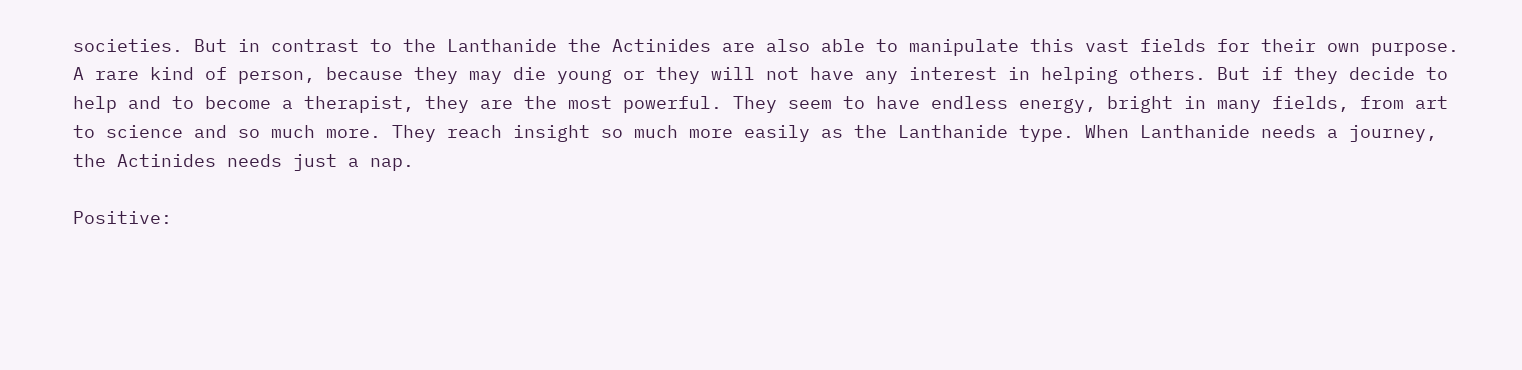societies. But in contrast to the Lanthanide the Actinides are also able to manipulate this vast fields for their own purpose. A rare kind of person, because they may die young or they will not have any interest in helping others. But if they decide to help and to become a therapist, they are the most powerful. They seem to have endless energy, bright in many fields, from art to science and so much more. They reach insight so much more easily as the Lanthanide type. When Lanthanide needs a journey, the Actinides needs just a nap.

Positive: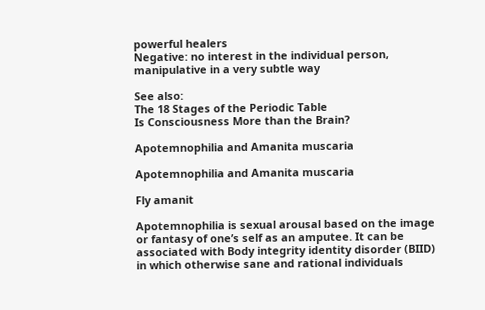powerful healers
Negative: no interest in the individual person, manipulative in a very subtle way

See also:
The 18 Stages of the Periodic Table
Is Consciousness More than the Brain?

Apotemnophilia and Amanita muscaria

Apotemnophilia and Amanita muscaria

Fly amanit

Apotemnophilia is sexual arousal based on the image or fantasy of one’s self as an amputee. It can be associated with Body integrity identity disorder (BIID) in which otherwise sane and rational individuals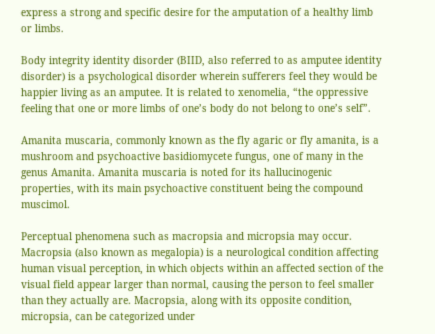express a strong and specific desire for the amputation of a healthy limb or limbs.

Body integrity identity disorder (BIID, also referred to as amputee identity disorder) is a psychological disorder wherein sufferers feel they would be happier living as an amputee. It is related to xenomelia, “the oppressive feeling that one or more limbs of one’s body do not belong to one’s self”.

Amanita muscaria, commonly known as the fly agaric or fly amanita, is a mushroom and psychoactive basidiomycete fungus, one of many in the genus Amanita. Amanita muscaria is noted for its hallucinogenic properties, with its main psychoactive constituent being the compound muscimol.

Perceptual phenomena such as macropsia and micropsia may occur. Macropsia (also known as megalopia) is a neurological condition affecting human visual perception, in which objects within an affected section of the visual field appear larger than normal, causing the person to feel smaller than they actually are. Macropsia, along with its opposite condition, micropsia, can be categorized under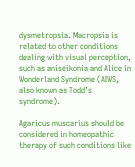dysmetropsia. Macropsia is related to other conditions dealing with visual perception, such as aniseikonia and Alice in Wonderland Syndrome (AIWS, also known as Todd’s syndrome).

Agaricus muscarius should be considered in homeopathic therapy of such conditions like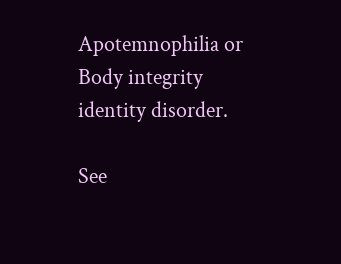Apotemnophilia or Body integrity identity disorder.

See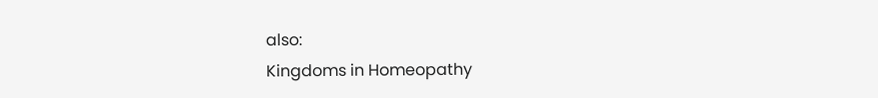also:
Kingdoms in Homeopathy